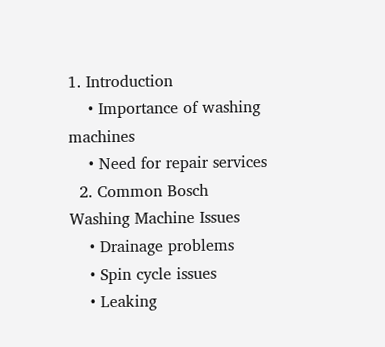1. Introduction
    • Importance of washing machines
    • Need for repair services
  2. Common Bosch Washing Machine Issues
    • Drainage problems
    • Spin cycle issues
    • Leaking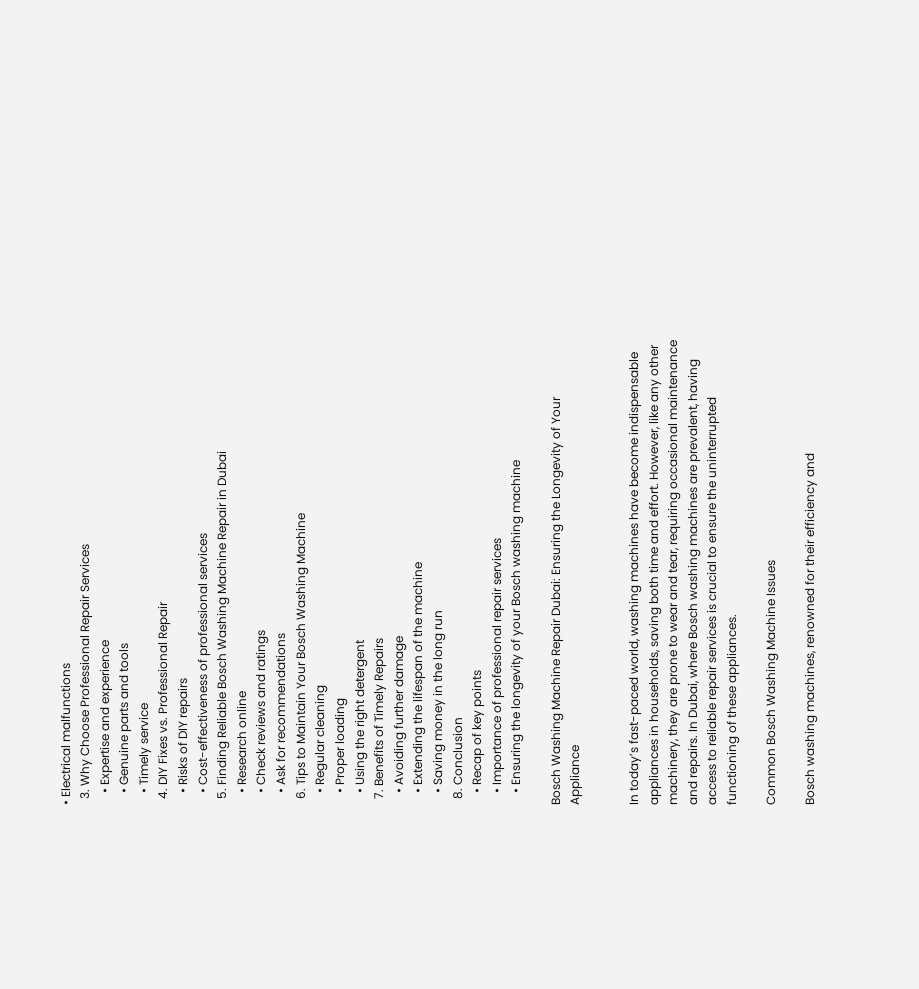• Electrical malfunctions
  3. Why Choose Professional Repair Services
    • Expertise and experience
    • Genuine parts and tools
    • Timely service
  4. DIY Fixes vs. Professional Repair
    • Risks of DIY repairs
    • Cost-effectiveness of professional services
  5. Finding Reliable Bosch Washing Machine Repair in Dubai
    • Research online
    • Check reviews and ratings
    • Ask for recommendations
  6. Tips to Maintain Your Bosch Washing Machine
    • Regular cleaning
    • Proper loading
    • Using the right detergent
  7. Benefits of Timely Repairs
    • Avoiding further damage
    • Extending the lifespan of the machine
    • Saving money in the long run
  8. Conclusion
    • Recap of key points
    • Importance of professional repair services
    • Ensuring the longevity of your Bosch washing machine

Bosch Washing Machine Repair Dubai: Ensuring the Longevity of Your Appliance


In today’s fast-paced world, washing machines have become indispensable appliances in households, saving both time and effort. However, like any other machinery, they are prone to wear and tear, requiring occasional maintenance and repairs. In Dubai, where Bosch washing machines are prevalent, having access to reliable repair services is crucial to ensure the uninterrupted functioning of these appliances.

Common Bosch Washing Machine Issues

Bosch washing machines, renowned for their efficiency and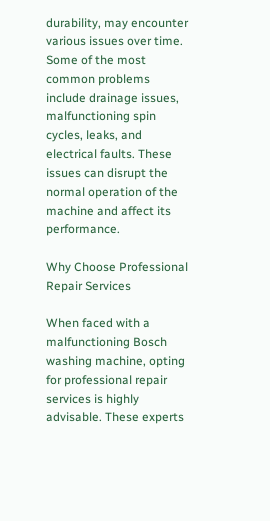durability, may encounter various issues over time. Some of the most common problems include drainage issues, malfunctioning spin cycles, leaks, and electrical faults. These issues can disrupt the normal operation of the machine and affect its performance.

Why Choose Professional Repair Services

When faced with a malfunctioning Bosch washing machine, opting for professional repair services is highly advisable. These experts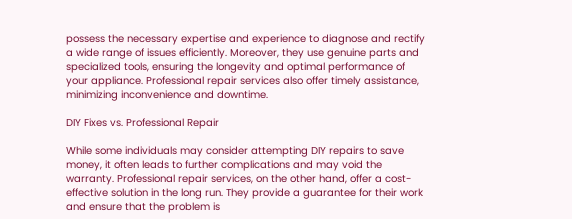possess the necessary expertise and experience to diagnose and rectify a wide range of issues efficiently. Moreover, they use genuine parts and specialized tools, ensuring the longevity and optimal performance of your appliance. Professional repair services also offer timely assistance, minimizing inconvenience and downtime.

DIY Fixes vs. Professional Repair

While some individuals may consider attempting DIY repairs to save money, it often leads to further complications and may void the warranty. Professional repair services, on the other hand, offer a cost-effective solution in the long run. They provide a guarantee for their work and ensure that the problem is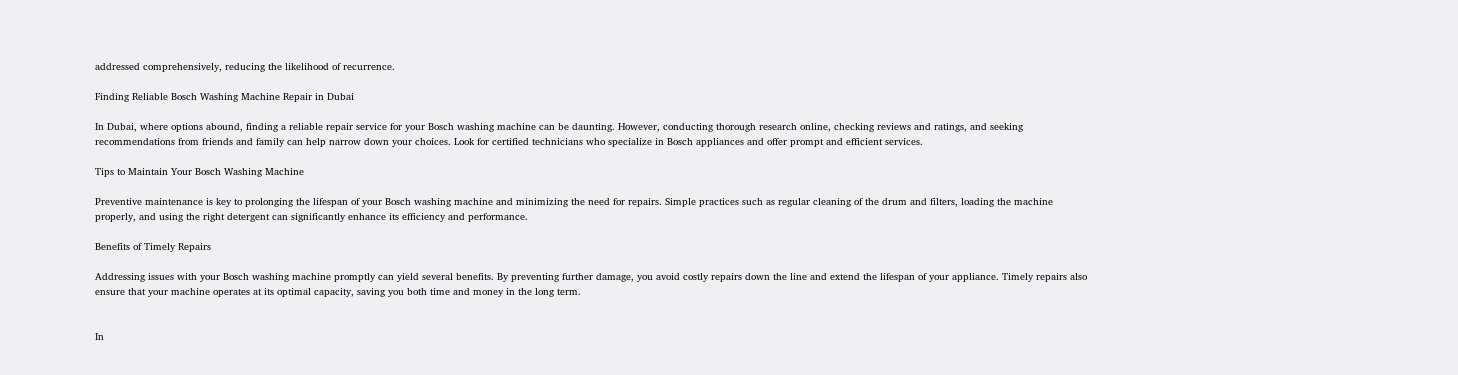addressed comprehensively, reducing the likelihood of recurrence.

Finding Reliable Bosch Washing Machine Repair in Dubai

In Dubai, where options abound, finding a reliable repair service for your Bosch washing machine can be daunting. However, conducting thorough research online, checking reviews and ratings, and seeking recommendations from friends and family can help narrow down your choices. Look for certified technicians who specialize in Bosch appliances and offer prompt and efficient services.

Tips to Maintain Your Bosch Washing Machine

Preventive maintenance is key to prolonging the lifespan of your Bosch washing machine and minimizing the need for repairs. Simple practices such as regular cleaning of the drum and filters, loading the machine properly, and using the right detergent can significantly enhance its efficiency and performance.

Benefits of Timely Repairs

Addressing issues with your Bosch washing machine promptly can yield several benefits. By preventing further damage, you avoid costly repairs down the line and extend the lifespan of your appliance. Timely repairs also ensure that your machine operates at its optimal capacity, saving you both time and money in the long term.


In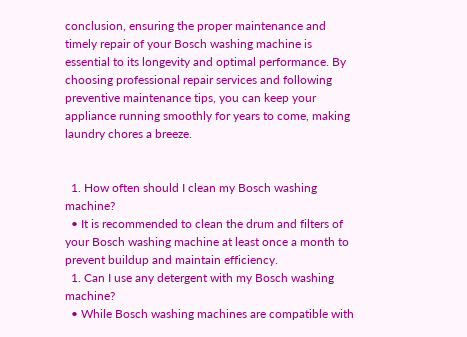conclusion, ensuring the proper maintenance and timely repair of your Bosch washing machine is essential to its longevity and optimal performance. By choosing professional repair services and following preventive maintenance tips, you can keep your appliance running smoothly for years to come, making laundry chores a breeze.


  1. How often should I clean my Bosch washing machine?
  • It is recommended to clean the drum and filters of your Bosch washing machine at least once a month to prevent buildup and maintain efficiency.
  1. Can I use any detergent with my Bosch washing machine?
  • While Bosch washing machines are compatible with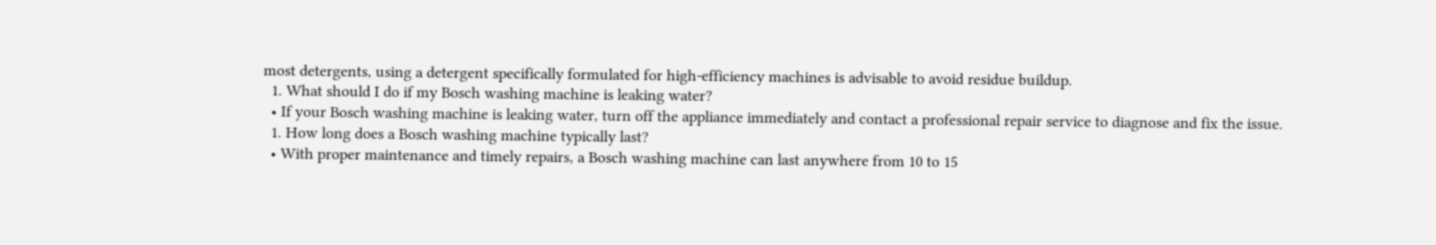most detergents, using a detergent specifically formulated for high-efficiency machines is advisable to avoid residue buildup.
  1. What should I do if my Bosch washing machine is leaking water?
  • If your Bosch washing machine is leaking water, turn off the appliance immediately and contact a professional repair service to diagnose and fix the issue.
  1. How long does a Bosch washing machine typically last?
  • With proper maintenance and timely repairs, a Bosch washing machine can last anywhere from 10 to 15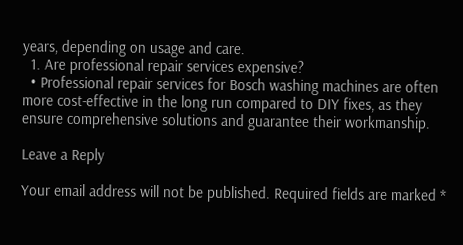years, depending on usage and care.
  1. Are professional repair services expensive?
  • Professional repair services for Bosch washing machines are often more cost-effective in the long run compared to DIY fixes, as they ensure comprehensive solutions and guarantee their workmanship.

Leave a Reply

Your email address will not be published. Required fields are marked *